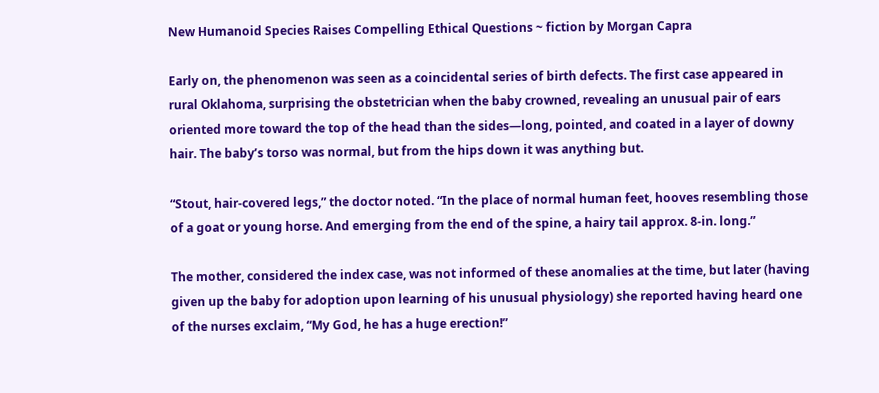New Humanoid Species Raises Compelling Ethical Questions ~ fiction by Morgan Capra

Early on, the phenomenon was seen as a coincidental series of birth defects. The first case appeared in rural Oklahoma, surprising the obstetrician when the baby crowned, revealing an unusual pair of ears oriented more toward the top of the head than the sides—long, pointed, and coated in a layer of downy hair. The baby’s torso was normal, but from the hips down it was anything but.

“Stout, hair-covered legs,” the doctor noted. “In the place of normal human feet, hooves resembling those of a goat or young horse. And emerging from the end of the spine, a hairy tail approx. 8-in. long.”

The mother, considered the index case, was not informed of these anomalies at the time, but later (having given up the baby for adoption upon learning of his unusual physiology) she reported having heard one of the nurses exclaim, “My God, he has a huge erection!”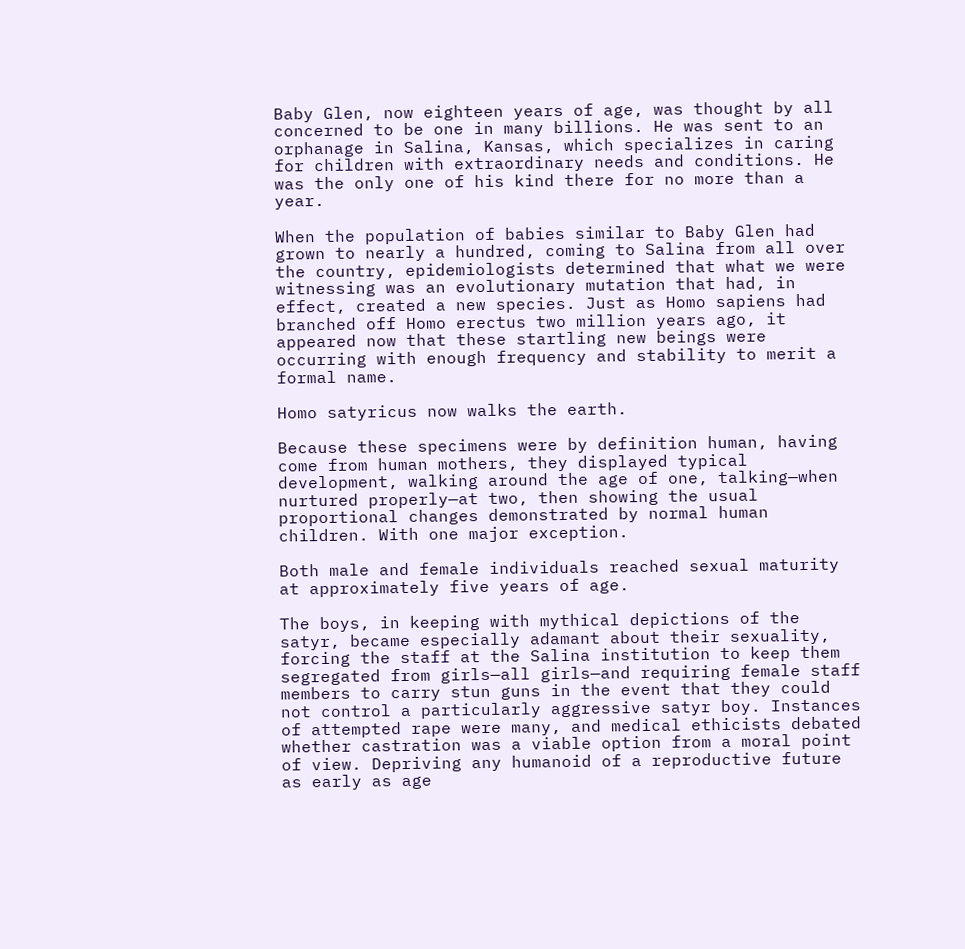Baby Glen, now eighteen years of age, was thought by all concerned to be one in many billions. He was sent to an orphanage in Salina, Kansas, which specializes in caring for children with extraordinary needs and conditions. He was the only one of his kind there for no more than a year.

When the population of babies similar to Baby Glen had grown to nearly a hundred, coming to Salina from all over the country, epidemiologists determined that what we were witnessing was an evolutionary mutation that had, in effect, created a new species. Just as Homo sapiens had branched off Homo erectus two million years ago, it appeared now that these startling new beings were occurring with enough frequency and stability to merit a formal name.

Homo satyricus now walks the earth.

Because these specimens were by definition human, having come from human mothers, they displayed typical development, walking around the age of one, talking—when nurtured properly—at two, then showing the usual proportional changes demonstrated by normal human children. With one major exception.

Both male and female individuals reached sexual maturity at approximately five years of age.

The boys, in keeping with mythical depictions of the satyr, became especially adamant about their sexuality, forcing the staff at the Salina institution to keep them segregated from girls—all girls—and requiring female staff members to carry stun guns in the event that they could not control a particularly aggressive satyr boy. Instances of attempted rape were many, and medical ethicists debated whether castration was a viable option from a moral point of view. Depriving any humanoid of a reproductive future as early as age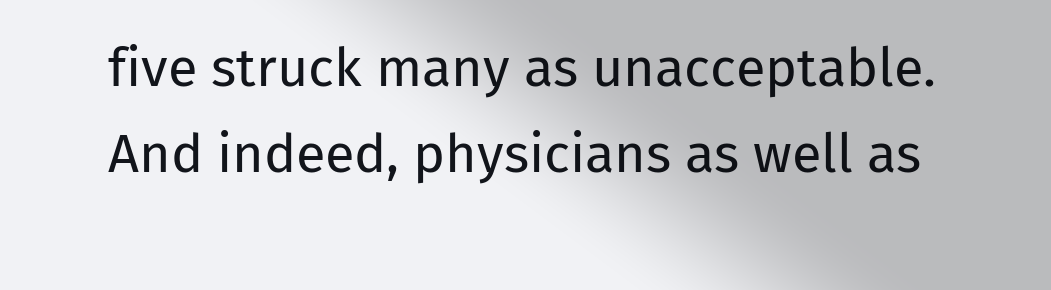five struck many as unacceptable. And indeed, physicians as well as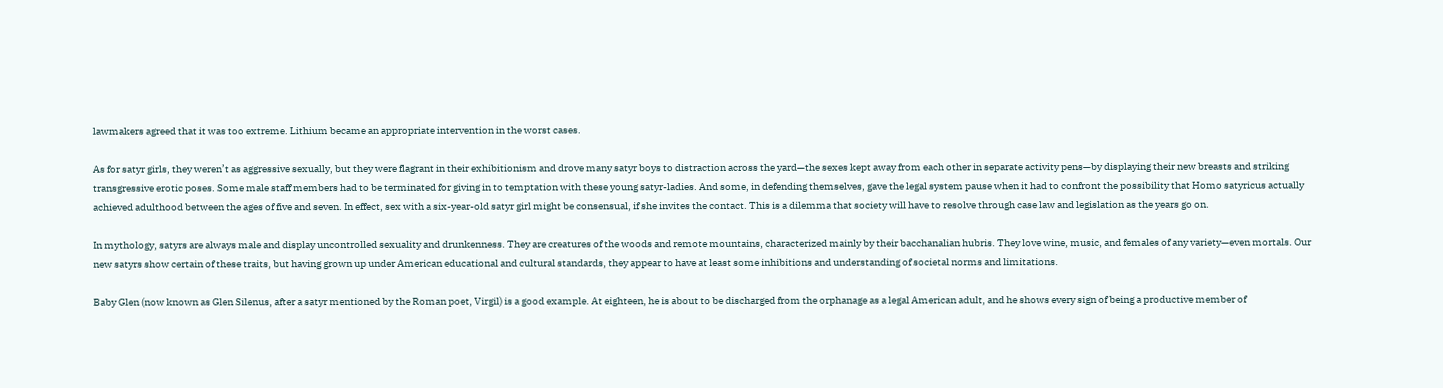lawmakers agreed that it was too extreme. Lithium became an appropriate intervention in the worst cases.

As for satyr girls, they weren’t as aggressive sexually, but they were flagrant in their exhibitionism and drove many satyr boys to distraction across the yard—the sexes kept away from each other in separate activity pens—by displaying their new breasts and striking transgressive erotic poses. Some male staff members had to be terminated for giving in to temptation with these young satyr-ladies. And some, in defending themselves, gave the legal system pause when it had to confront the possibility that Homo satyricus actually achieved adulthood between the ages of five and seven. In effect, sex with a six-year-old satyr girl might be consensual, if she invites the contact. This is a dilemma that society will have to resolve through case law and legislation as the years go on.

In mythology, satyrs are always male and display uncontrolled sexuality and drunkenness. They are creatures of the woods and remote mountains, characterized mainly by their bacchanalian hubris. They love wine, music, and females of any variety—even mortals. Our new satyrs show certain of these traits, but having grown up under American educational and cultural standards, they appear to have at least some inhibitions and understanding of societal norms and limitations.

Baby Glen (now known as Glen Silenus, after a satyr mentioned by the Roman poet, Virgil) is a good example. At eighteen, he is about to be discharged from the orphanage as a legal American adult, and he shows every sign of being a productive member of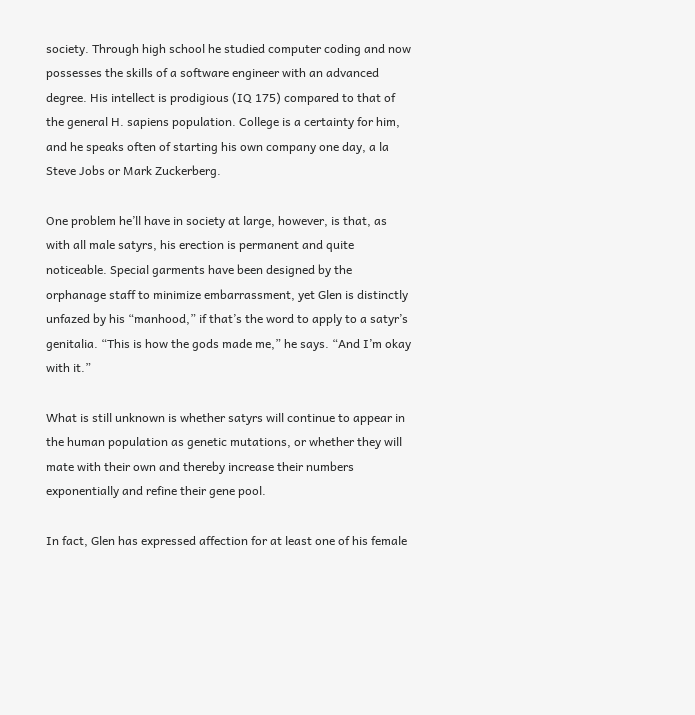society. Through high school he studied computer coding and now possesses the skills of a software engineer with an advanced degree. His intellect is prodigious (IQ 175) compared to that of the general H. sapiens population. College is a certainty for him, and he speaks often of starting his own company one day, a la Steve Jobs or Mark Zuckerberg.

One problem he’ll have in society at large, however, is that, as with all male satyrs, his erection is permanent and quite noticeable. Special garments have been designed by the orphanage staff to minimize embarrassment, yet Glen is distinctly unfazed by his “manhood,” if that’s the word to apply to a satyr’s genitalia. “This is how the gods made me,” he says. “And I’m okay with it.”

What is still unknown is whether satyrs will continue to appear in the human population as genetic mutations, or whether they will mate with their own and thereby increase their numbers exponentially and refine their gene pool.

In fact, Glen has expressed affection for at least one of his female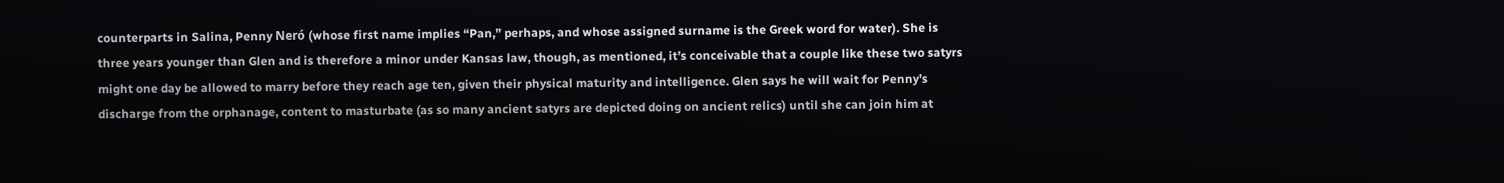counterparts in Salina, Penny Neró (whose first name implies “Pan,” perhaps, and whose assigned surname is the Greek word for water). She is three years younger than Glen and is therefore a minor under Kansas law, though, as mentioned, it’s conceivable that a couple like these two satyrs might one day be allowed to marry before they reach age ten, given their physical maturity and intelligence. Glen says he will wait for Penny’s discharge from the orphanage, content to masturbate (as so many ancient satyrs are depicted doing on ancient relics) until she can join him at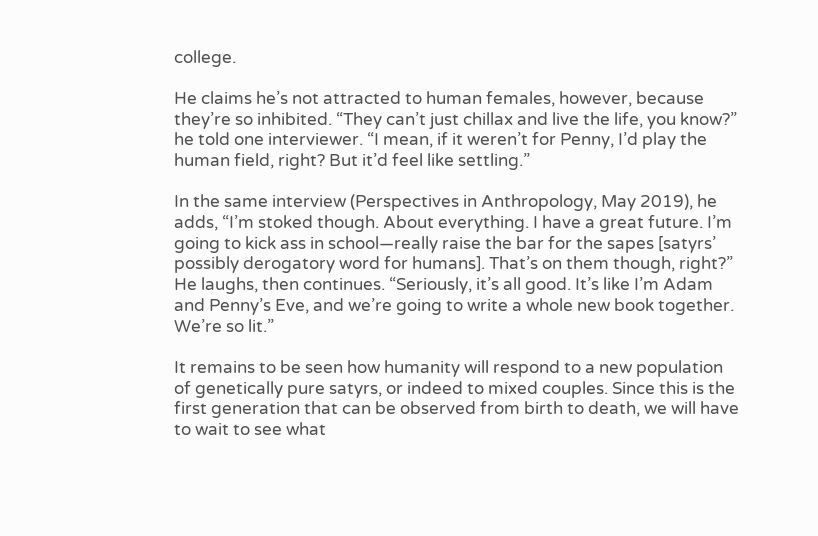college.

He claims he’s not attracted to human females, however, because they’re so inhibited. “They can’t just chillax and live the life, you know?” he told one interviewer. “I mean, if it weren’t for Penny, I’d play the human field, right? But it’d feel like settling.”

In the same interview (Perspectives in Anthropology, May 2019), he adds, “I’m stoked though. About everything. I have a great future. I’m going to kick ass in school—really raise the bar for the sapes [satyrs’ possibly derogatory word for humans]. That’s on them though, right?” He laughs, then continues. “Seriously, it’s all good. It’s like I’m Adam and Penny’s Eve, and we’re going to write a whole new book together. We’re so lit.”

It remains to be seen how humanity will respond to a new population of genetically pure satyrs, or indeed to mixed couples. Since this is the first generation that can be observed from birth to death, we will have to wait to see what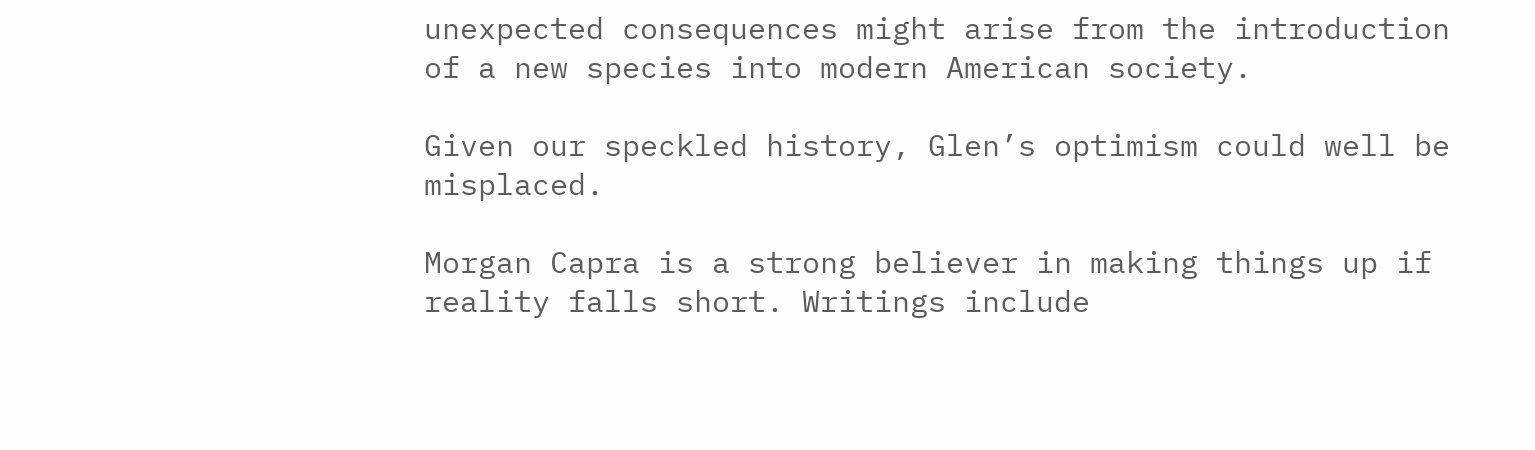unexpected consequences might arise from the introduction of a new species into modern American society.

Given our speckled history, Glen’s optimism could well be misplaced.

Morgan Capra is a strong believer in making things up if reality falls short. Writings include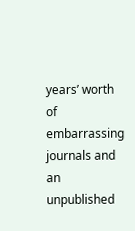years’ worth of embarrassing journals and an unpublished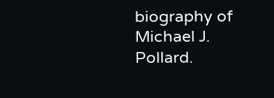biography of Michael J. Pollard.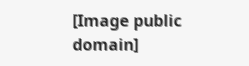[Image public domain]